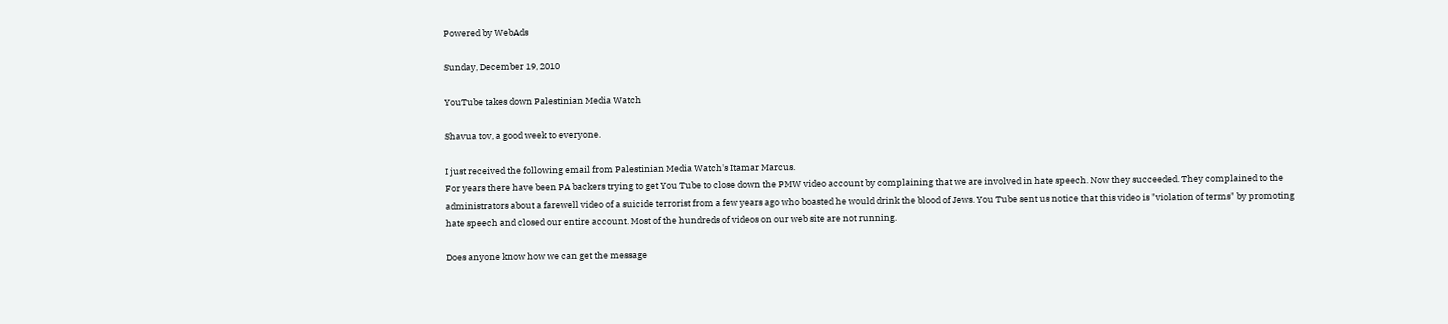Powered by WebAds

Sunday, December 19, 2010

YouTube takes down Palestinian Media Watch

Shavua tov, a good week to everyone.

I just received the following email from Palestinian Media Watch's Itamar Marcus.
For years there have been PA backers trying to get You Tube to close down the PMW video account by complaining that we are involved in hate speech. Now they succeeded. They complained to the administrators about a farewell video of a suicide terrorist from a few years ago who boasted he would drink the blood of Jews. You Tube sent us notice that this video is "violation of terms" by promoting hate speech and closed our entire account. Most of the hundreds of videos on our web site are not running.

Does anyone know how we can get the message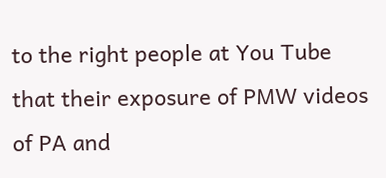to the right people at You Tube that their exposure of PMW videos of PA and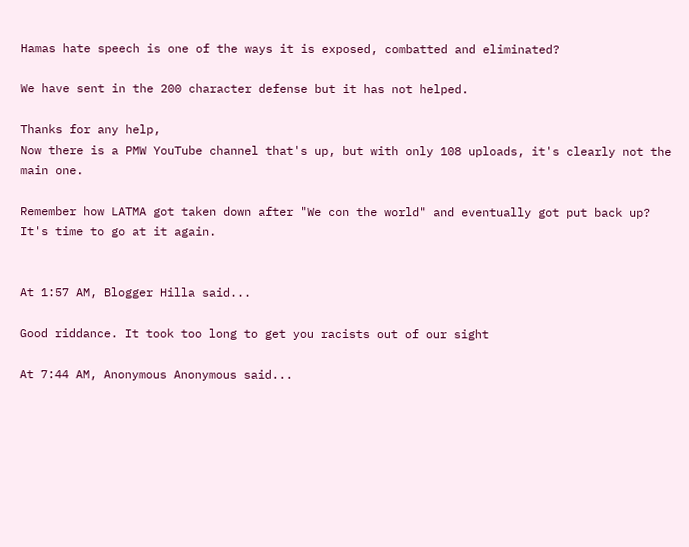Hamas hate speech is one of the ways it is exposed, combatted and eliminated?

We have sent in the 200 character defense but it has not helped.

Thanks for any help,
Now there is a PMW YouTube channel that's up, but with only 108 uploads, it's clearly not the main one.

Remember how LATMA got taken down after "We con the world" and eventually got put back up? It's time to go at it again.


At 1:57 AM, Blogger Hilla said...

Good riddance. It took too long to get you racists out of our sight

At 7:44 AM, Anonymous Anonymous said...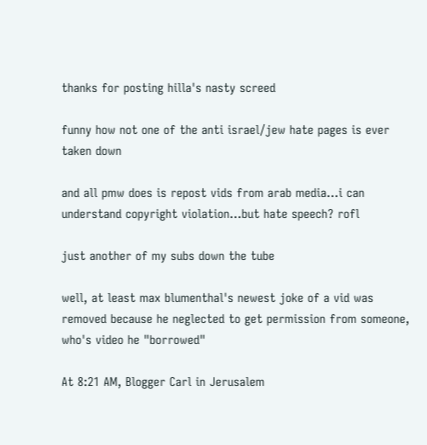thanks for posting hilla's nasty screed

funny how not one of the anti israel/jew hate pages is ever taken down

and all pmw does is repost vids from arab media...i can understand copyright violation...but hate speech? rofl

just another of my subs down the tube

well, at least max blumenthal's newest joke of a vid was removed because he neglected to get permission from someone, who's video he "borrowed"

At 8:21 AM, Blogger Carl in Jerusalem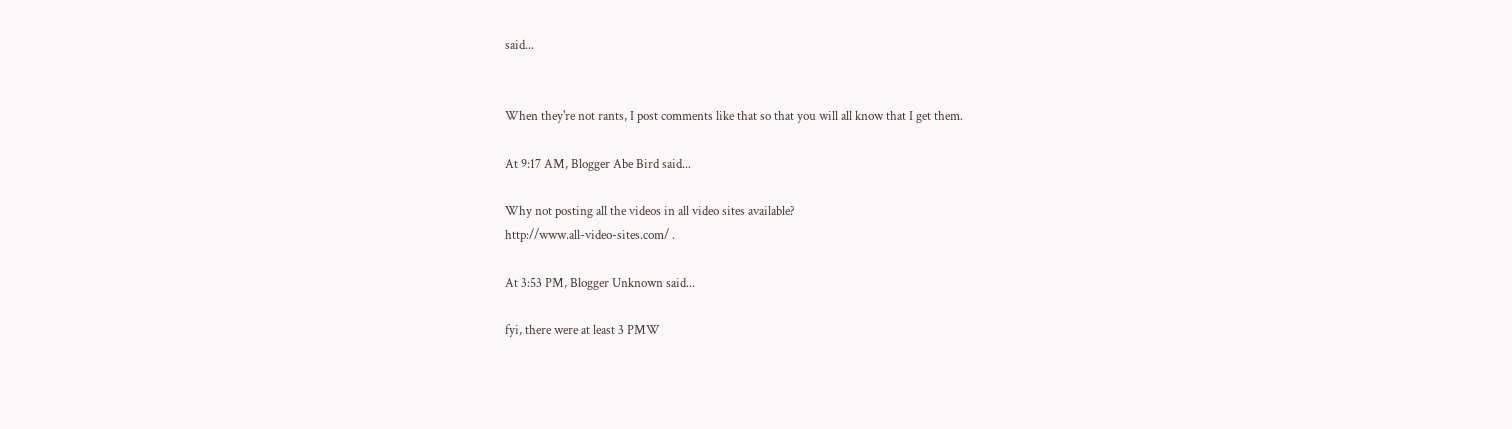said...


When they're not rants, I post comments like that so that you will all know that I get them.

At 9:17 AM, Blogger Abe Bird said...

Why not posting all the videos in all video sites available?
http://www.all-video-sites.com/ .

At 3:53 PM, Blogger Unknown said...

fyi, there were at least 3 PMW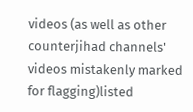videos (as well as other counterjihad channels' videos mistakenly marked for flagging)listed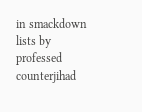in smackdown lists by professed counterjihad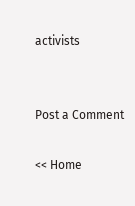activists


Post a Comment

<< Home